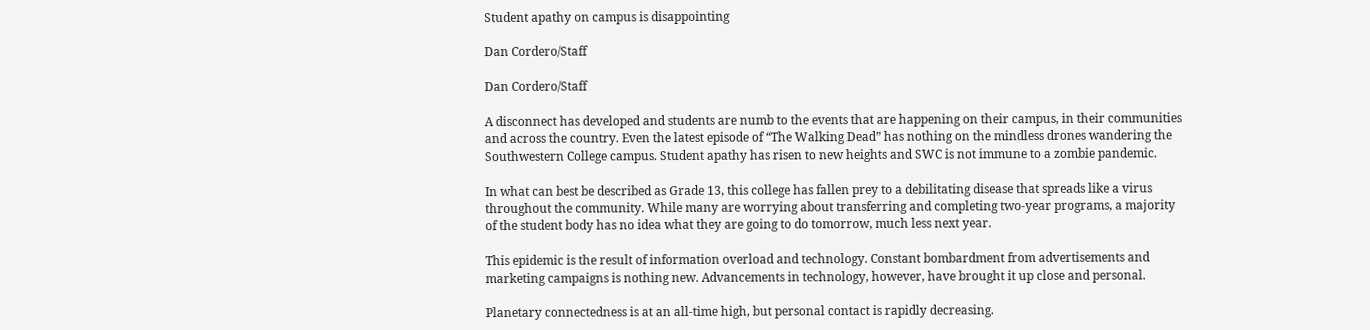Student apathy on campus is disappointing

Dan Cordero/Staff

Dan Cordero/Staff

A disconnect has developed and students are numb to the events that are happening on their campus, in their communities and across the country. Even the latest episode of “The Walking Dead” has nothing on the mindless drones wandering the Southwestern College campus. Student apathy has risen to new heights and SWC is not immune to a zombie pandemic.

In what can best be described as Grade 13, this college has fallen prey to a debilitating disease that spreads like a virus throughout the community. While many are worrying about transferring and completing two-year programs, a majority of the student body has no idea what they are going to do tomorrow, much less next year.

This epidemic is the result of information overload and technology. Constant bombardment from advertisements and marketing campaigns is nothing new. Advancements in technology, however, have brought it up close and personal.

Planetary connectedness is at an all-time high, but personal contact is rapidly decreasing.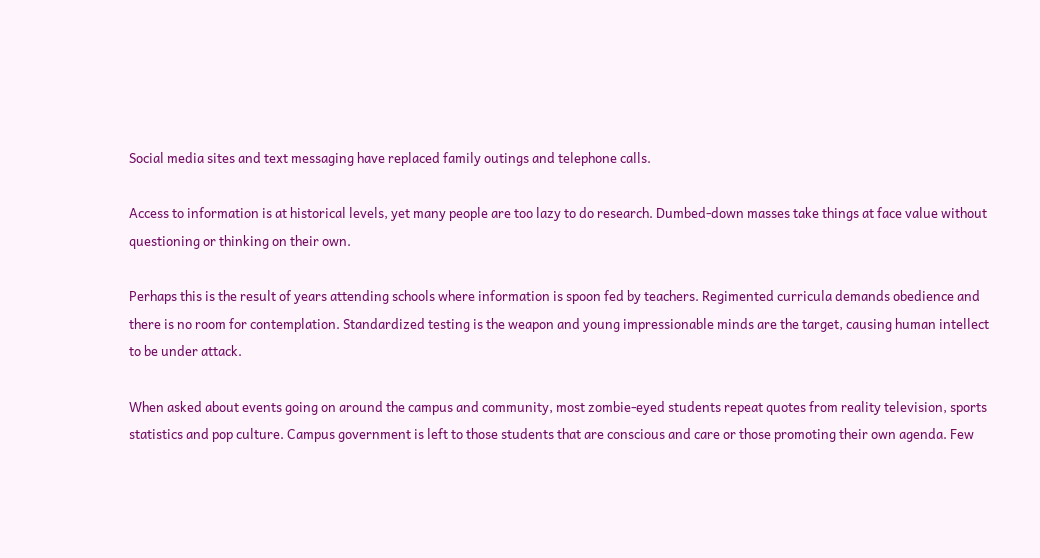Social media sites and text messaging have replaced family outings and telephone calls.

Access to information is at historical levels, yet many people are too lazy to do research. Dumbed-down masses take things at face value without questioning or thinking on their own.

Perhaps this is the result of years attending schools where information is spoon fed by teachers. Regimented curricula demands obedience and there is no room for contemplation. Standardized testing is the weapon and young impressionable minds are the target, causing human intellect to be under attack.

When asked about events going on around the campus and community, most zombie-eyed students repeat quotes from reality television, sports statistics and pop culture. Campus government is left to those students that are conscious and care or those promoting their own agenda. Few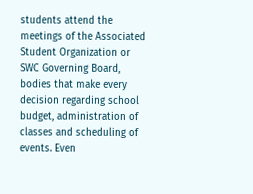students attend the meetings of the Associated Student Organization or SWC Governing Board, bodies that make every decision regarding school budget, administration of classes and scheduling of events. Even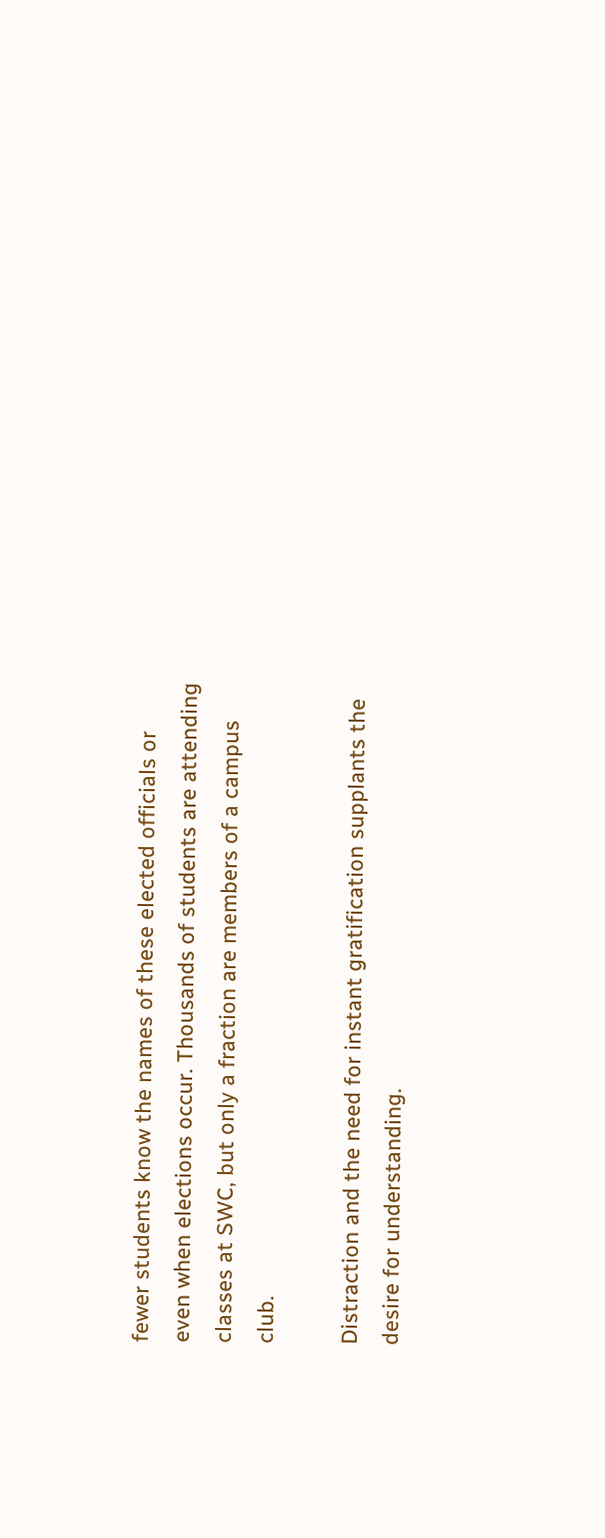fewer students know the names of these elected officials or even when elections occur. Thousands of students are attending classes at SWC, but only a fraction are members of a campus club.

Distraction and the need for instant gratification supplants the desire for understanding.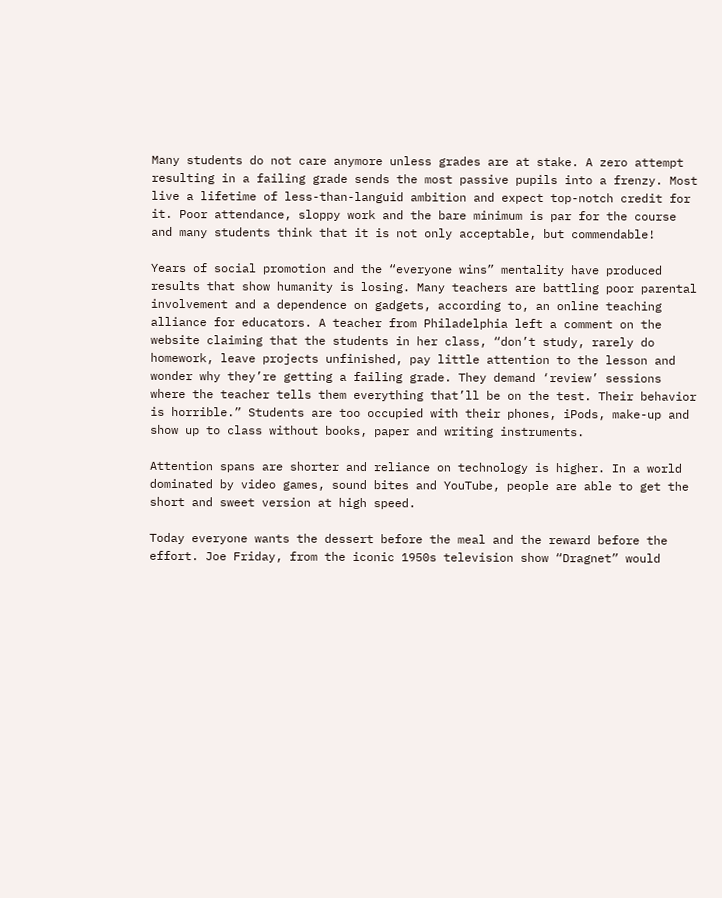Many students do not care anymore unless grades are at stake. A zero attempt resulting in a failing grade sends the most passive pupils into a frenzy. Most live a lifetime of less-than-languid ambition and expect top-notch credit for it. Poor attendance, sloppy work and the bare minimum is par for the course and many students think that it is not only acceptable, but commendable!

Years of social promotion and the “everyone wins” mentality have produced results that show humanity is losing. Many teachers are battling poor parental involvement and a dependence on gadgets, according to, an online teaching alliance for educators. A teacher from Philadelphia left a comment on the website claiming that the students in her class, “don’t study, rarely do homework, leave projects unfinished, pay little attention to the lesson and wonder why they’re getting a failing grade. They demand ‘review’ sessions where the teacher tells them everything that’ll be on the test. Their behavior is horrible.” Students are too occupied with their phones, iPods, make-up and show up to class without books, paper and writing instruments.

Attention spans are shorter and reliance on technology is higher. In a world dominated by video games, sound bites and YouTube, people are able to get the short and sweet version at high speed.

Today everyone wants the dessert before the meal and the reward before the effort. Joe Friday, from the iconic 1950s television show “Dragnet” would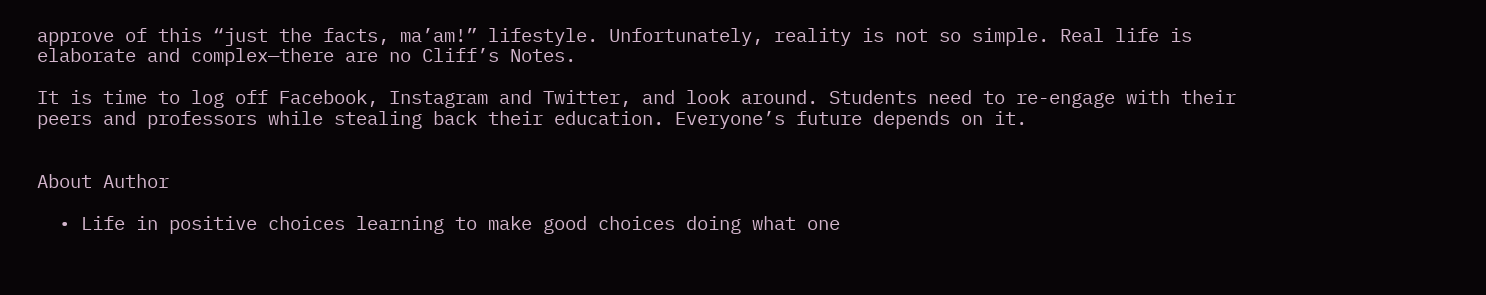approve of this “just the facts, ma’am!” lifestyle. Unfortunately, reality is not so simple. Real life is elaborate and complex—there are no Cliff’s Notes.

It is time to log off Facebook, Instagram and Twitter, and look around. Students need to re-engage with their peers and professors while stealing back their education. Everyone’s future depends on it.


About Author

  • Life in positive choices learning to make good choices doing what one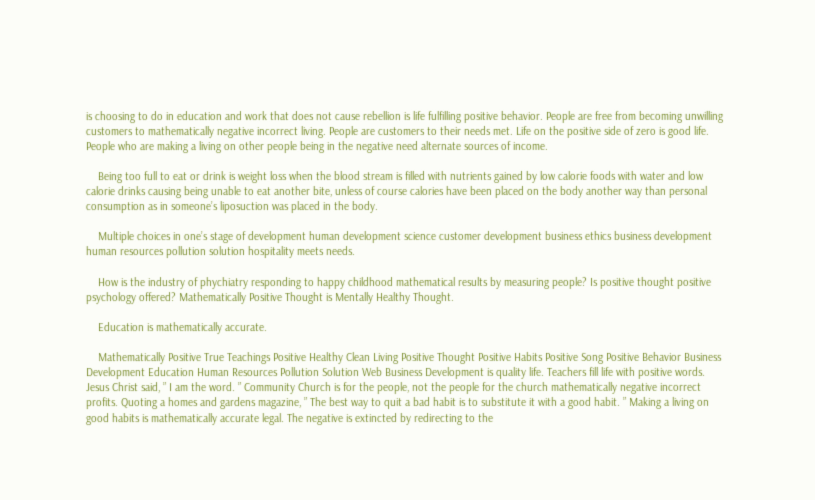is choosing to do in education and work that does not cause rebellion is life fulfilling positive behavior. People are free from becoming unwilling customers to mathematically negative incorrect living. People are customers to their needs met. Life on the positive side of zero is good life. People who are making a living on other people being in the negative need alternate sources of income.

    Being too full to eat or drink is weight loss when the blood stream is filled with nutrients gained by low calorie foods with water and low calorie drinks causing being unable to eat another bite, unless of course calories have been placed on the body another way than personal consumption as in someone’s liposuction was placed in the body.

    Multiple choices in one’s stage of development human development science customer development business ethics business development human resources pollution solution hospitality meets needs.

    How is the industry of phychiatry responding to happy childhood mathematical results by measuring people? Is positive thought positive psychology offered? Mathematically Positive Thought is Mentally Healthy Thought.

    Education is mathematically accurate.

    Mathematically Positive True Teachings Positive Healthy Clean Living Positive Thought Positive Habits Positive Song Positive Behavior Business Development Education Human Resources Pollution Solution Web Business Development is quality life. Teachers fill life with positive words. Jesus Christ said, ” I am the word. ” Community Church is for the people, not the people for the church mathematically negative incorrect profits. Quoting a homes and gardens magazine, ” The best way to quit a bad habit is to substitute it with a good habit. ” Making a living on good habits is mathematically accurate legal. The negative is extincted by redirecting to the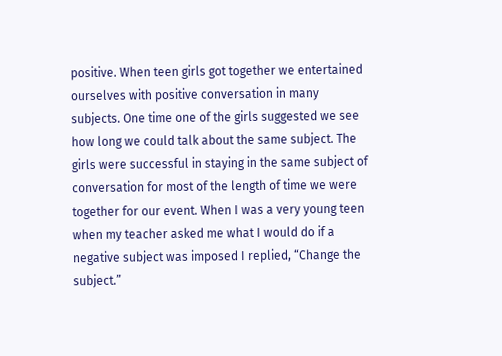positive. When teen girls got together we entertained ourselves with positive conversation in many subjects. One time one of the girls suggested we see how long we could talk about the same subject. The girls were successful in staying in the same subject of conversation for most of the length of time we were together for our event. When I was a very young teen when my teacher asked me what I would do if a negative subject was imposed I replied, “Change the subject.”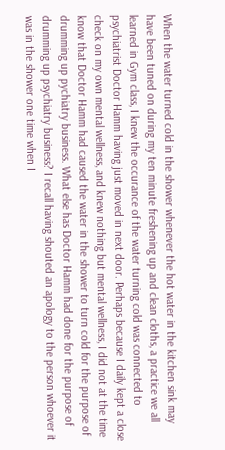When the water turned cold in the shower whenever the hot water in the kitchen sink may have been tuned on during my ten minute freshening up and clean cloths, a practice we all learned in Gym class, I knew the occurance of the water turning cold was connected to psychiatrist Doctor Hamm having just moved in next door. Perhaps because I daily kept a close check on my own mental wellness, and knew nothing but mental wellness, I did not at the time know that Doctor Hamm had caused the water in the shower to turn cold for the purpose of drumming up pychiatry business. What else has Doctor Hamm had done for the purpose of drumming up psychiatry business? I recall having shouted an apology to the person whoever it was in the shower one time when I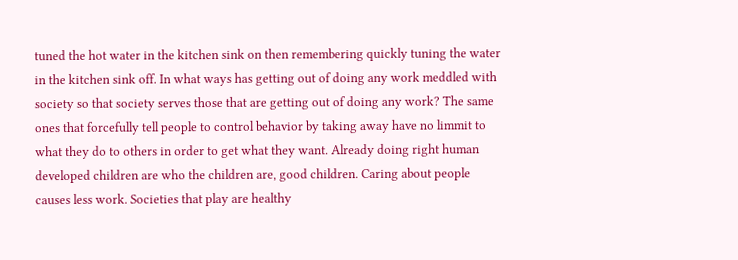tuned the hot water in the kitchen sink on then remembering quickly tuning the water in the kitchen sink off. In what ways has getting out of doing any work meddled with society so that society serves those that are getting out of doing any work? The same ones that forcefully tell people to control behavior by taking away have no limmit to what they do to others in order to get what they want. Already doing right human developed children are who the children are, good children. Caring about people causes less work. Societies that play are healthy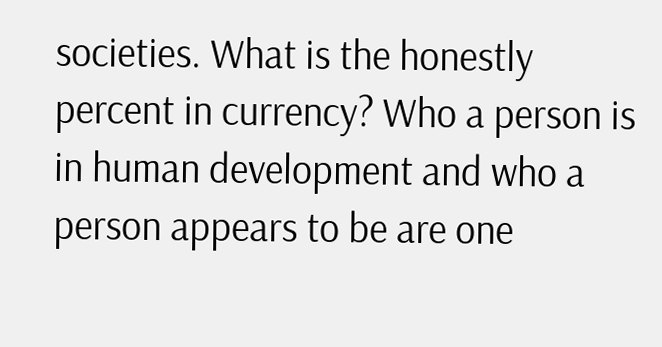societies. What is the honestly percent in currency? Who a person is in human development and who a person appears to be are one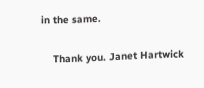in the same.

    Thank you. Janet Hartwick